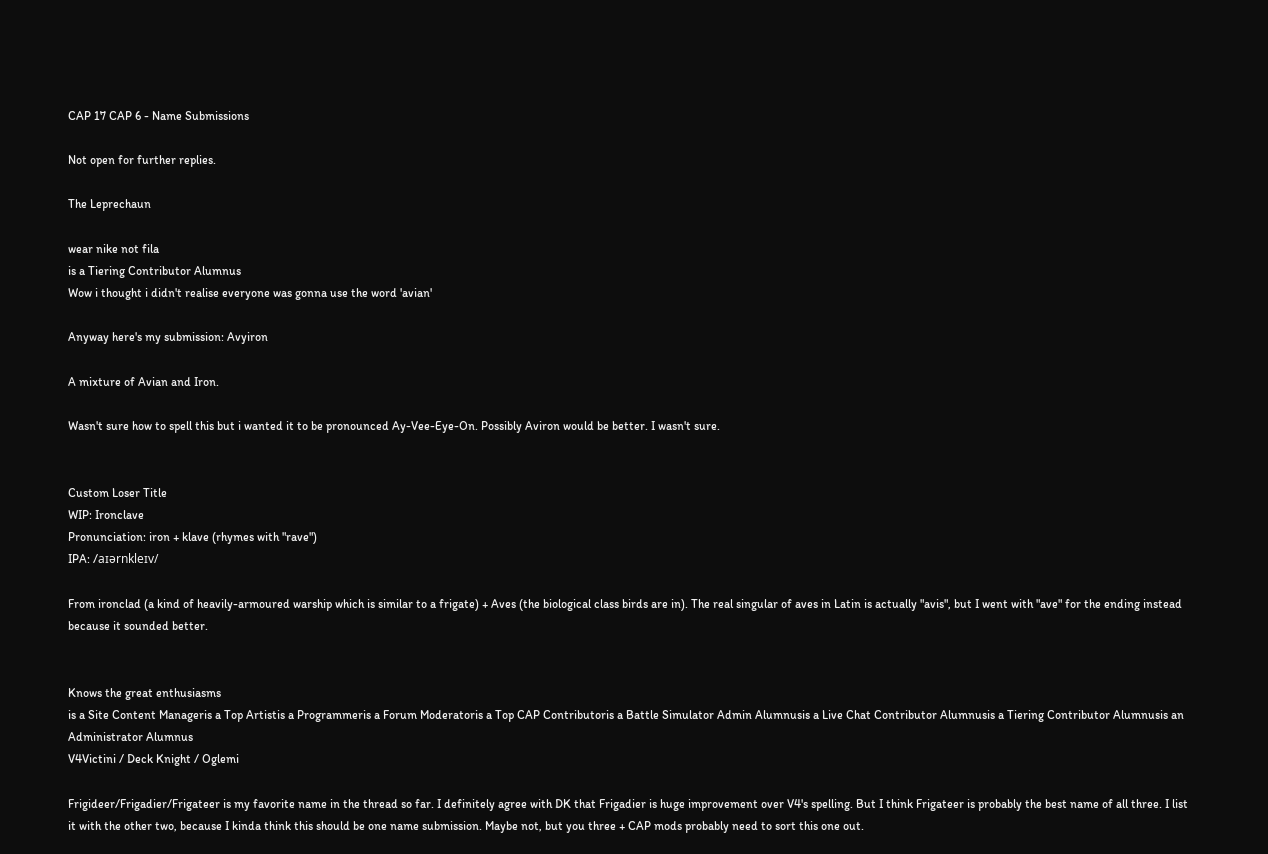CAP 17 CAP 6 - Name Submissions

Not open for further replies.

The Leprechaun

wear nike not fila
is a Tiering Contributor Alumnus
Wow i thought i didn't realise everyone was gonna use the word 'avian'

Anyway here's my submission: Avyiron

A mixture of Avian and Iron.

Wasn't sure how to spell this but i wanted it to be pronounced Ay-Vee-Eye-On. Possibly Aviron would be better. I wasn't sure.


Custom Loser Title
WIP: Ironclave
Pronunciation: iron + klave (rhymes with "rave")
IPA: /aɪərnkleɪv/

From ironclad (a kind of heavily-armoured warship which is similar to a frigate) + Aves (the biological class birds are in). The real singular of aves in Latin is actually "avis", but I went with "ave" for the ending instead because it sounded better.


Knows the great enthusiasms
is a Site Content Manageris a Top Artistis a Programmeris a Forum Moderatoris a Top CAP Contributoris a Battle Simulator Admin Alumnusis a Live Chat Contributor Alumnusis a Tiering Contributor Alumnusis an Administrator Alumnus
V4Victini / Deck Knight / Oglemi

Frigideer/Frigadier/Frigateer is my favorite name in the thread so far. I definitely agree with DK that Frigadier is huge improvement over V4's spelling. But I think Frigateer is probably the best name of all three. I list it with the other two, because I kinda think this should be one name submission. Maybe not, but you three + CAP mods probably need to sort this one out.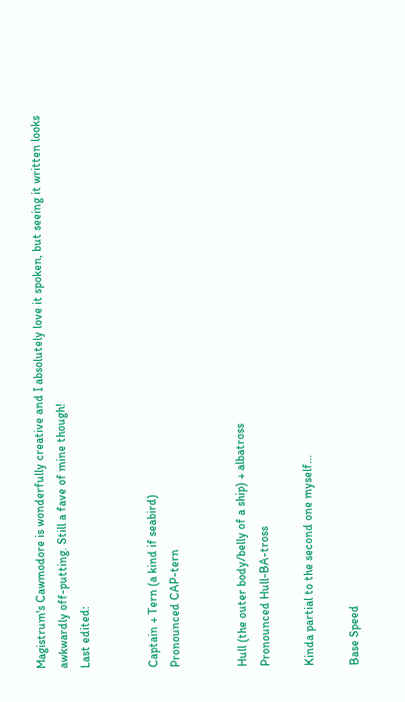Magistrum's Cawmodore is wonderfully creative and I absolutely love it spoken, but seeing it written looks awkwardly off-putting. Still a fave of mine though!
Last edited:


Captain + Tern (a kind if seabird)
Pronounced CAP-tern


Hull (the outer body/belly of a ship) + albatross
Pronounced Hull-BA-tross

Kinda partial to the second one myself...

Base Speed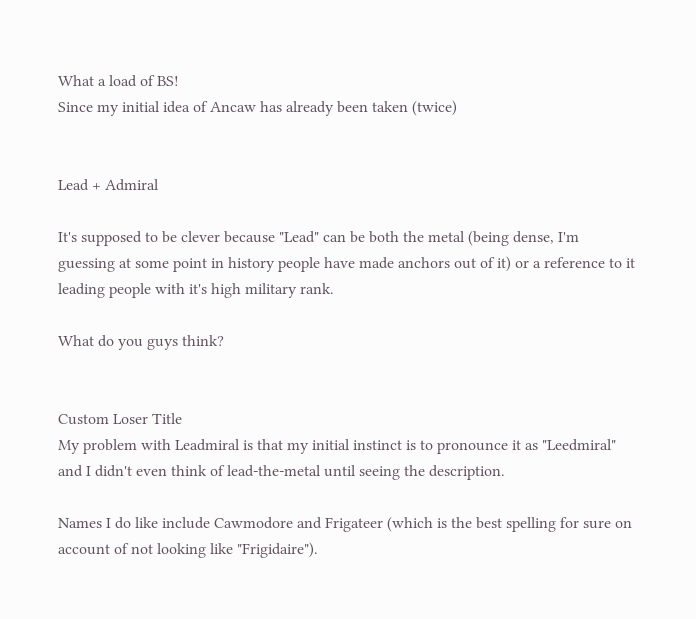What a load of BS!
Since my initial idea of Ancaw has already been taken (twice)


Lead + Admiral

It's supposed to be clever because "Lead" can be both the metal (being dense, I'm guessing at some point in history people have made anchors out of it) or a reference to it leading people with it's high military rank.

What do you guys think?


Custom Loser Title
My problem with Leadmiral is that my initial instinct is to pronounce it as "Leedmiral" and I didn't even think of lead-the-metal until seeing the description.

Names I do like include Cawmodore and Frigateer (which is the best spelling for sure on account of not looking like "Frigidaire").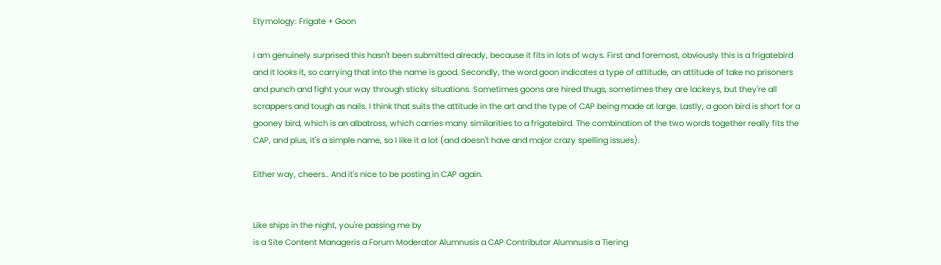Etymology: Frigate + Goon

I am genuinely surprised this hasn't been submitted already, because it fits in lots of ways. First and foremost, obviously this is a frigatebird and it looks it, so carrying that into the name is good. Secondly, the word goon indicates a type of attitude, an attitude of take no prisoners and punch and fight your way through sticky situations. Sometimes goons are hired thugs, sometimes they are lackeys, but they're all scrappers and tough as nails. I think that suits the attitude in the art and the type of CAP being made at large. Lastly, a goon bird is short for a gooney bird, which is an albatross, which carries many similarities to a frigatebird. The combination of the two words together really fits the CAP, and plus, it's a simple name, so I like it a lot (and doesn't have and major crazy spelling issues).

Either way, cheers.. And it's nice to be posting in CAP again.


Like ships in the night, you're passing me by
is a Site Content Manageris a Forum Moderator Alumnusis a CAP Contributor Alumnusis a Tiering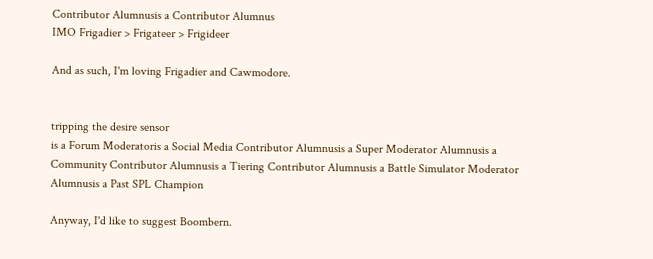Contributor Alumnusis a Contributor Alumnus
IMO Frigadier > Frigateer > Frigideer

And as such, I'm loving Frigadier and Cawmodore.


tripping the desire sensor
is a Forum Moderatoris a Social Media Contributor Alumnusis a Super Moderator Alumnusis a Community Contributor Alumnusis a Tiering Contributor Alumnusis a Battle Simulator Moderator Alumnusis a Past SPL Champion

Anyway, I'd like to suggest Boombern.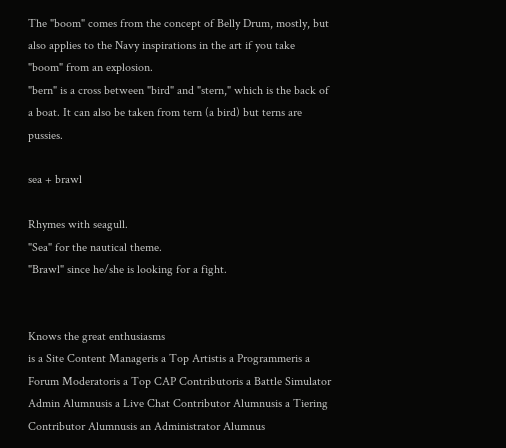The "boom" comes from the concept of Belly Drum, mostly, but also applies to the Navy inspirations in the art if you take "boom" from an explosion.
"bern" is a cross between "bird" and "stern," which is the back of a boat. It can also be taken from tern (a bird) but terns are pussies.

sea + brawl

Rhymes with seagull.
"Sea" for the nautical theme.
"Brawl" since he/she is looking for a fight.


Knows the great enthusiasms
is a Site Content Manageris a Top Artistis a Programmeris a Forum Moderatoris a Top CAP Contributoris a Battle Simulator Admin Alumnusis a Live Chat Contributor Alumnusis a Tiering Contributor Alumnusis an Administrator Alumnus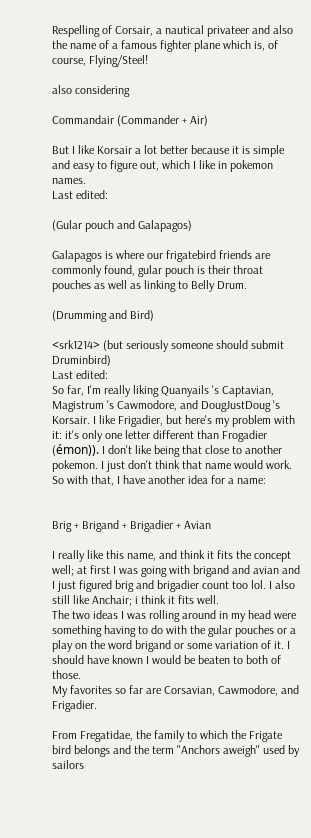Respelling of Corsair, a nautical privateer and also the name of a famous fighter plane which is, of course, Flying/Steel!

also considering

Commandair (Commander + Air)

But I like Korsair a lot better because it is simple and easy to figure out, which I like in pokemon names.
Last edited:

(Gular pouch and Galapagos)

Galapagos is where our frigatebird friends are commonly found, gular pouch is their throat pouches as well as linking to Belly Drum.

(Drumming and Bird)

<srk1214> (but seriously someone should submit Druminbird)
Last edited:
So far, I'm really liking Quanyails 's Captavian, Magistrum 's Cawmodore, and DougJustDoug 's Korsair. I like Frigadier, but here's my problem with it: it's only one letter different than Frogadier (émon)). I don't like being that close to another pokemon. I just don't think that name would work. So with that, I have another idea for a name:


Brig + Brigand + Brigadier + Avian

I really like this name, and think it fits the concept well; at first I was going with brigand and avian and I just figured brig and brigadier count too lol. I also still like Anchair; i think it fits well.
The two ideas I was rolling around in my head were something having to do with the gular pouches or a play on the word brigand or some variation of it. I should have known I would be beaten to both of those.
My favorites so far are Corsavian, Cawmodore, and Frigadier.

From Fregatidae, the family to which the Frigate bird belongs and the term "Anchors aweigh" used by sailors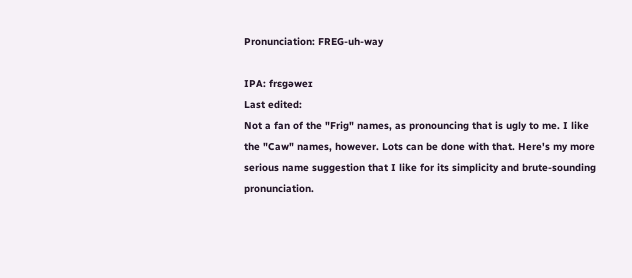Pronunciation: FREG-uh-way

IPA: frɛgəweɪ
Last edited:
Not a fan of the "Frig" names, as pronouncing that is ugly to me. I like the "Caw" names, however. Lots can be done with that. Here's my more serious name suggestion that I like for its simplicity and brute-sounding pronunciation.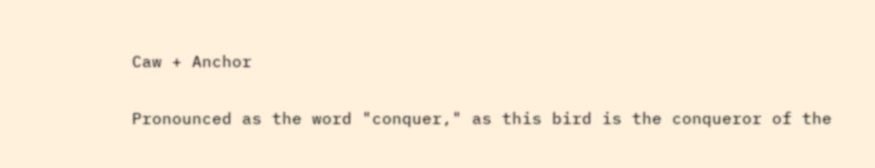Caw + Anchor

Pronounced as the word "conquer," as this bird is the conqueror of the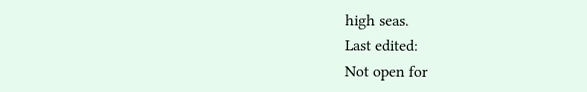high seas.
Last edited:
Not open for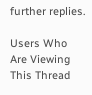further replies.

Users Who Are Viewing This Thread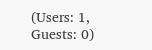(Users: 1, Guests: 0)